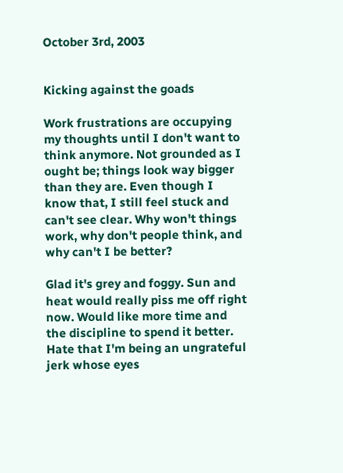October 3rd, 2003


Kicking against the goads

Work frustrations are occupying my thoughts until I don't want to think anymore. Not grounded as I ought be; things look way bigger than they are. Even though I know that, I still feel stuck and can't see clear. Why won't things work, why don't people think, and why can't I be better?

Glad it's grey and foggy. Sun and heat would really piss me off right now. Would like more time and the discipline to spend it better. Hate that I'm being an ungrateful jerk whose eyes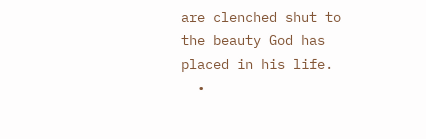are clenched shut to the beauty God has placed in his life.
  •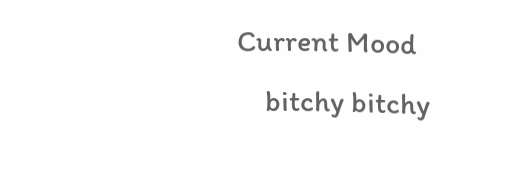Current Mood
    bitchy bitchy